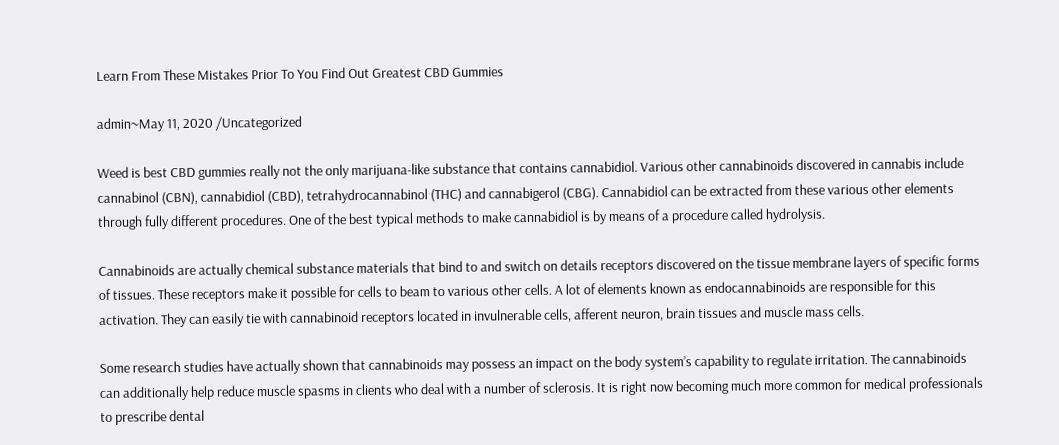Learn From These Mistakes Prior To You Find Out Greatest CBD Gummies

admin~May 11, 2020 /Uncategorized

Weed is best CBD gummies really not the only marijuana-like substance that contains cannabidiol. Various other cannabinoids discovered in cannabis include cannabinol (CBN), cannabidiol (CBD), tetrahydrocannabinol (THC) and cannabigerol (CBG). Cannabidiol can be extracted from these various other elements through fully different procedures. One of the best typical methods to make cannabidiol is by means of a procedure called hydrolysis.

Cannabinoids are actually chemical substance materials that bind to and switch on details receptors discovered on the tissue membrane layers of specific forms of tissues. These receptors make it possible for cells to beam to various other cells. A lot of elements known as endocannabinoids are responsible for this activation. They can easily tie with cannabinoid receptors located in invulnerable cells, afferent neuron, brain tissues and muscle mass cells.

Some research studies have actually shown that cannabinoids may possess an impact on the body system’s capability to regulate irritation. The cannabinoids can additionally help reduce muscle spasms in clients who deal with a number of sclerosis. It is right now becoming much more common for medical professionals to prescribe dental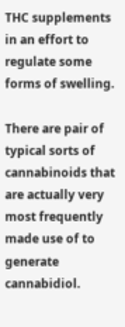THC supplements in an effort to regulate some forms of swelling.

There are pair of typical sorts of cannabinoids that are actually very most frequently made use of to generate cannabidiol.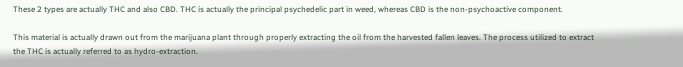These 2 types are actually THC and also CBD. THC is actually the principal psychedelic part in weed, whereas CBD is the non-psychoactive component.

This material is actually drawn out from the marijuana plant through properly extracting the oil from the harvested fallen leaves. The process utilized to extract the THC is actually referred to as hydro-extraction.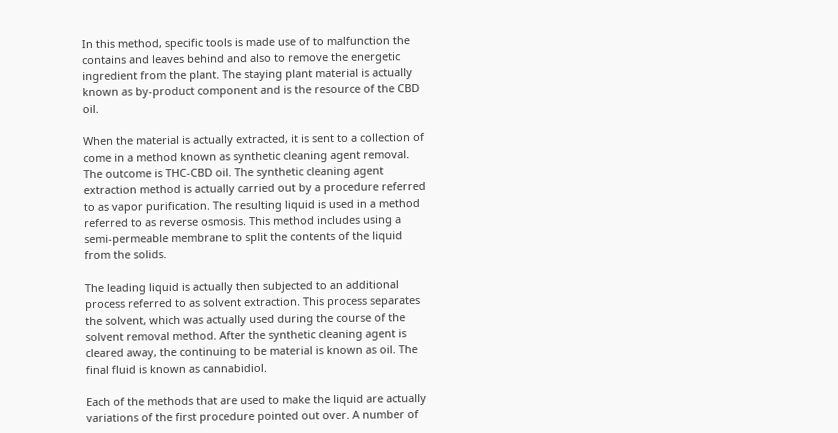In this method, specific tools is made use of to malfunction the contains and leaves behind and also to remove the energetic ingredient from the plant. The staying plant material is actually known as by-product component and is the resource of the CBD oil.

When the material is actually extracted, it is sent to a collection of come in a method known as synthetic cleaning agent removal. The outcome is THC-CBD oil. The synthetic cleaning agent extraction method is actually carried out by a procedure referred to as vapor purification. The resulting liquid is used in a method referred to as reverse osmosis. This method includes using a semi-permeable membrane to split the contents of the liquid from the solids.

The leading liquid is actually then subjected to an additional process referred to as solvent extraction. This process separates the solvent, which was actually used during the course of the solvent removal method. After the synthetic cleaning agent is cleared away, the continuing to be material is known as oil. The final fluid is known as cannabidiol.

Each of the methods that are used to make the liquid are actually variations of the first procedure pointed out over. A number of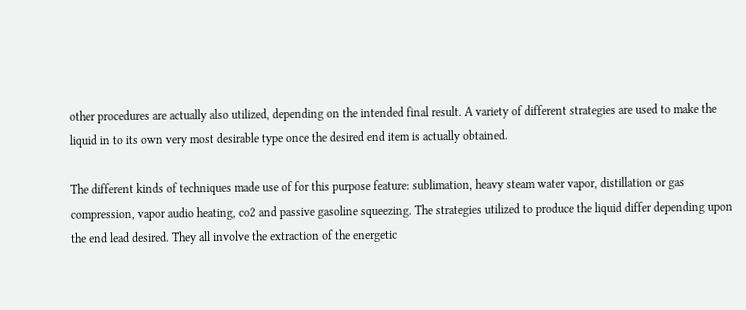other procedures are actually also utilized, depending on the intended final result. A variety of different strategies are used to make the liquid in to its own very most desirable type once the desired end item is actually obtained.

The different kinds of techniques made use of for this purpose feature: sublimation, heavy steam water vapor, distillation or gas compression, vapor audio heating, co2 and passive gasoline squeezing. The strategies utilized to produce the liquid differ depending upon the end lead desired. They all involve the extraction of the energetic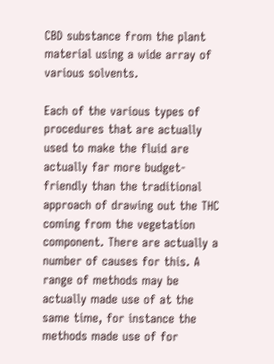CBD substance from the plant material using a wide array of various solvents.

Each of the various types of procedures that are actually used to make the fluid are actually far more budget-friendly than the traditional approach of drawing out the THC coming from the vegetation component. There are actually a number of causes for this. A range of methods may be actually made use of at the same time, for instance the methods made use of for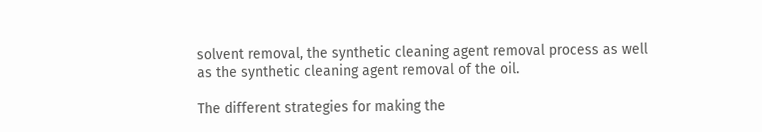solvent removal, the synthetic cleaning agent removal process as well as the synthetic cleaning agent removal of the oil.

The different strategies for making the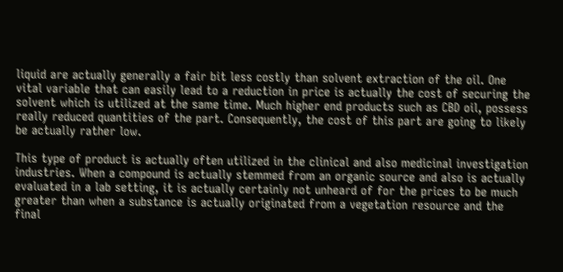liquid are actually generally a fair bit less costly than solvent extraction of the oil. One vital variable that can easily lead to a reduction in price is actually the cost of securing the solvent which is utilized at the same time. Much higher end products such as CBD oil, possess really reduced quantities of the part. Consequently, the cost of this part are going to likely be actually rather low.

This type of product is actually often utilized in the clinical and also medicinal investigation industries. When a compound is actually stemmed from an organic source and also is actually evaluated in a lab setting, it is actually certainly not unheard of for the prices to be much greater than when a substance is actually originated from a vegetation resource and the final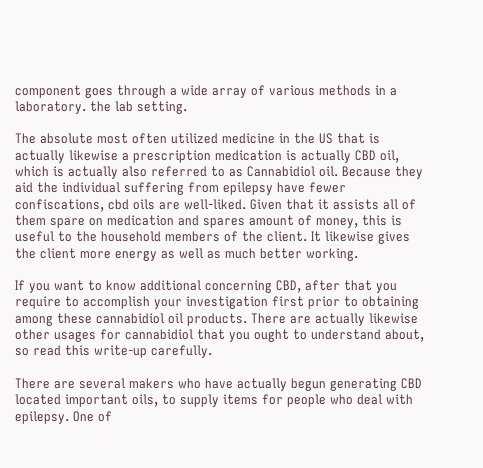component goes through a wide array of various methods in a laboratory. the lab setting.

The absolute most often utilized medicine in the US that is actually likewise a prescription medication is actually CBD oil, which is actually also referred to as Cannabidiol oil. Because they aid the individual suffering from epilepsy have fewer confiscations, cbd oils are well-liked. Given that it assists all of them spare on medication and spares amount of money, this is useful to the household members of the client. It likewise gives the client more energy as well as much better working.

If you want to know additional concerning CBD, after that you require to accomplish your investigation first prior to obtaining among these cannabidiol oil products. There are actually likewise other usages for cannabidiol that you ought to understand about, so read this write-up carefully.

There are several makers who have actually begun generating CBD located important oils, to supply items for people who deal with epilepsy. One of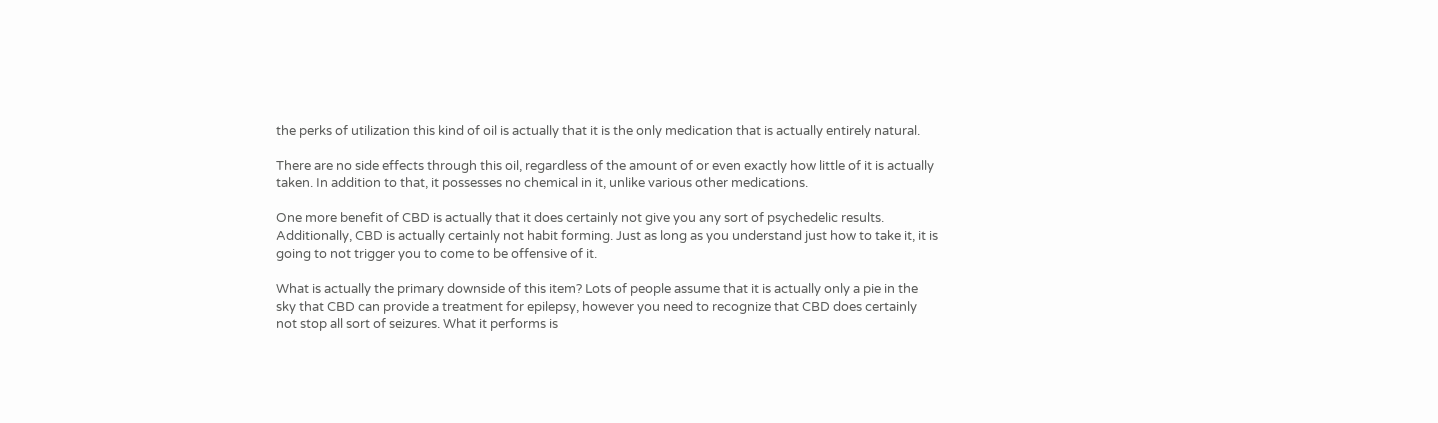the perks of utilization this kind of oil is actually that it is the only medication that is actually entirely natural.

There are no side effects through this oil, regardless of the amount of or even exactly how little of it is actually taken. In addition to that, it possesses no chemical in it, unlike various other medications.

One more benefit of CBD is actually that it does certainly not give you any sort of psychedelic results. Additionally, CBD is actually certainly not habit forming. Just as long as you understand just how to take it, it is going to not trigger you to come to be offensive of it.

What is actually the primary downside of this item? Lots of people assume that it is actually only a pie in the sky that CBD can provide a treatment for epilepsy, however you need to recognize that CBD does certainly not stop all sort of seizures. What it performs is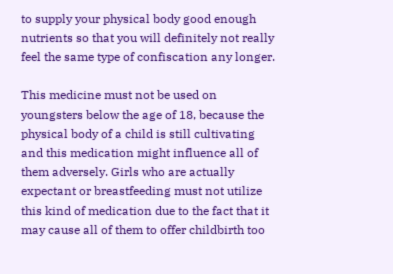to supply your physical body good enough nutrients so that you will definitely not really feel the same type of confiscation any longer.

This medicine must not be used on youngsters below the age of 18, because the physical body of a child is still cultivating and this medication might influence all of them adversely. Girls who are actually expectant or breastfeeding must not utilize this kind of medication due to the fact that it may cause all of them to offer childbirth too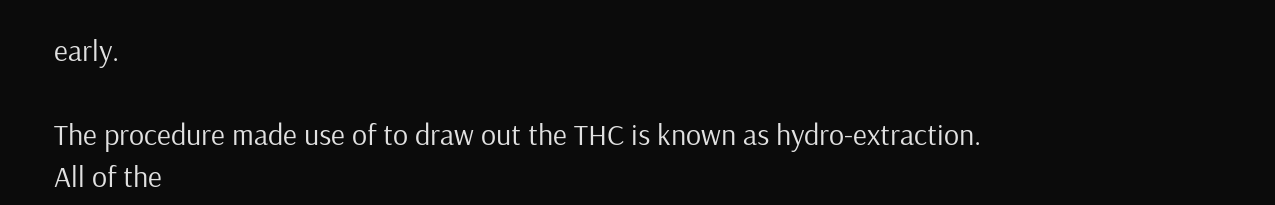early.

The procedure made use of to draw out the THC is known as hydro-extraction. All of the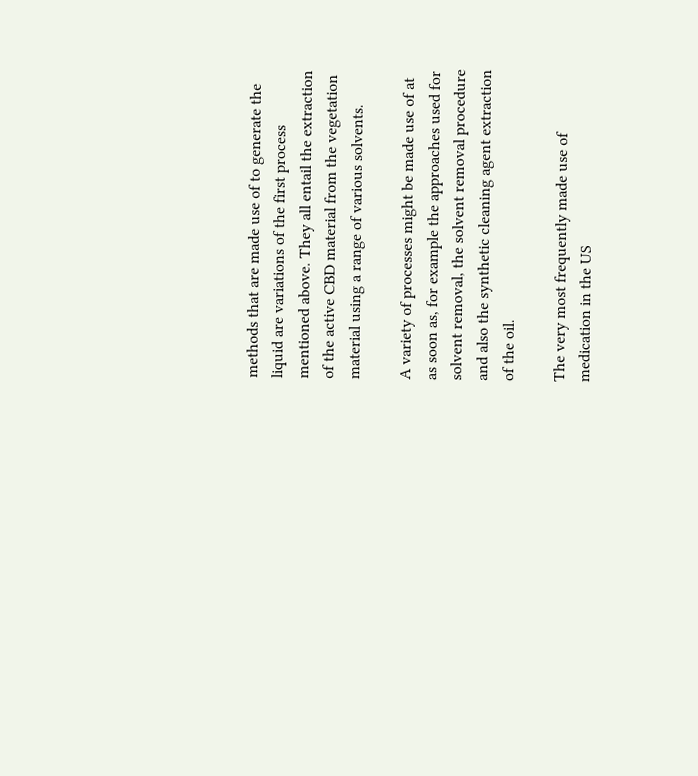methods that are made use of to generate the liquid are variations of the first process mentioned above. They all entail the extraction of the active CBD material from the vegetation material using a range of various solvents.

A variety of processes might be made use of at as soon as, for example the approaches used for solvent removal, the solvent removal procedure and also the synthetic cleaning agent extraction of the oil.

The very most frequently made use of medication in the US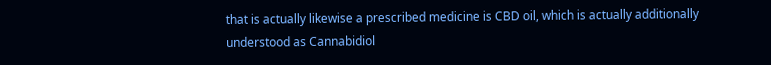that is actually likewise a prescribed medicine is CBD oil, which is actually additionally understood as Cannabidiol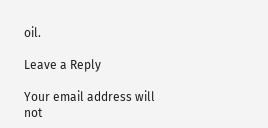oil.

Leave a Reply

Your email address will not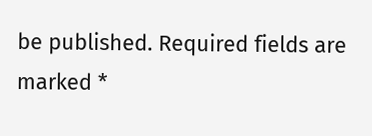be published. Required fields are marked *